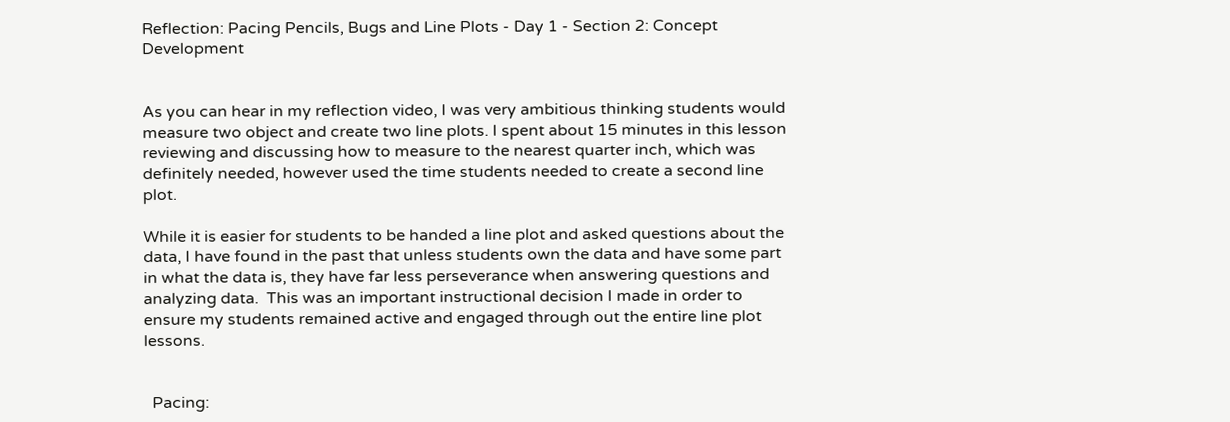Reflection: Pacing Pencils, Bugs and Line Plots - Day 1 - Section 2: Concept Development


As you can hear in my reflection video, I was very ambitious thinking students would measure two object and create two line plots. I spent about 15 minutes in this lesson reviewing and discussing how to measure to the nearest quarter inch, which was definitely needed, however used the time students needed to create a second line plot.

While it is easier for students to be handed a line plot and asked questions about the data, I have found in the past that unless students own the data and have some part in what the data is, they have far less perseverance when answering questions and analyzing data.  This was an important instructional decision I made in order to ensure my students remained active and engaged through out the entire line plot lessons.


  Pacing: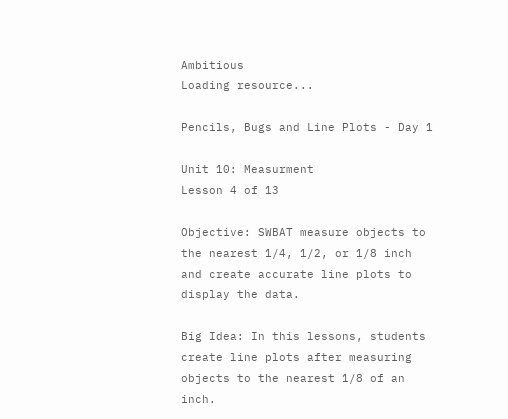Ambitious
Loading resource...

Pencils, Bugs and Line Plots - Day 1

Unit 10: Measurment
Lesson 4 of 13

Objective: SWBAT measure objects to the nearest 1/4, 1/2, or 1/8 inch and create accurate line plots to display the data.

Big Idea: In this lessons, students create line plots after measuring objects to the nearest 1/8 of an inch.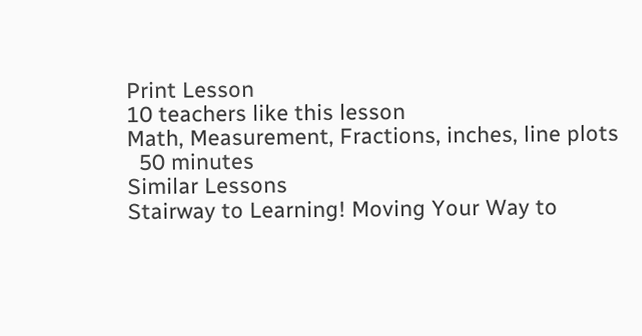Print Lesson
10 teachers like this lesson
Math, Measurement, Fractions, inches, line plots
  50 minutes
Similar Lessons
Stairway to Learning! Moving Your Way to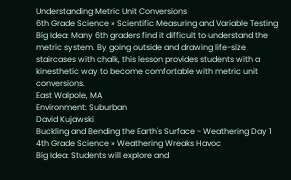Understanding Metric Unit Conversions
6th Grade Science » Scientific Measuring and Variable Testing
Big Idea: Many 6th graders find it difficult to understand the metric system. By going outside and drawing life-size staircases with chalk, this lesson provides students with a kinesthetic way to become comfortable with metric unit conversions.
East Walpole, MA
Environment: Suburban
David Kujawski
Buckling and Bending the Earth's Surface - Weathering Day 1
4th Grade Science » Weathering Wreaks Havoc
Big Idea: Students will explore and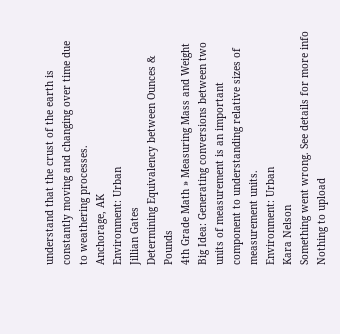understand that the crust of the earth is constantly moving and changing over time due to weathering processes.
Anchorage, AK
Environment: Urban
Jillian Gates
Determining Equivalency between Ounces & Pounds
4th Grade Math » Measuring Mass and Weight
Big Idea: Generating conversions between two units of measurement is an important component to understanding relative sizes of measurement units.
Environment: Urban
Kara Nelson
Something went wrong. See details for more info
Nothing to upload